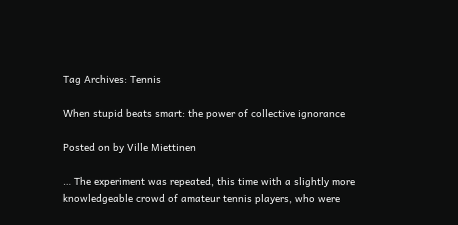Tag Archives: Tennis

When stupid beats smart: the power of collective ignorance

Posted on by Ville Miettinen

… The experiment was repeated, this time with a slightly more knowledgeable crowd of amateur tennis players, who were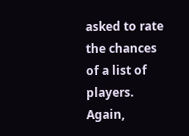asked to rate the chances of a list of players. Again,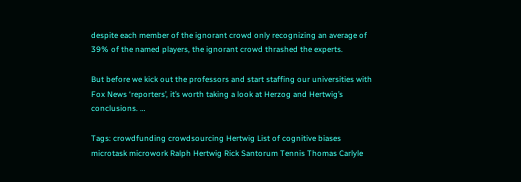despite each member of the ignorant crowd only recognizing an average of 39% of the named players, the ignorant crowd thrashed the experts.

But before we kick out the professors and start staffing our universities with Fox News ‘reporters’, it’s worth taking a look at Herzog and Hertwig’s conclusions. …

Tags: crowdfunding crowdsourcing Hertwig List of cognitive biases microtask microwork Ralph Hertwig Rick Santorum Tennis Thomas Carlyle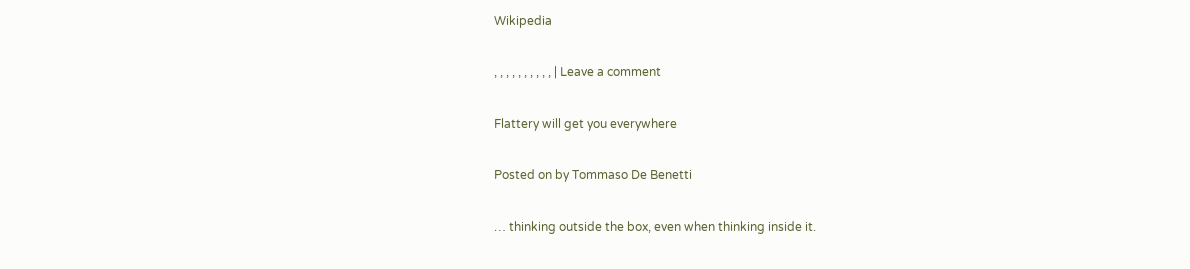Wikipedia

, , , , , , , , , , | Leave a comment

Flattery will get you everywhere

Posted on by Tommaso De Benetti

… thinking outside the box, even when thinking inside it.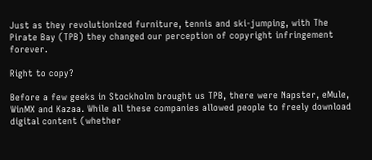Just as they revolutionized furniture, tennis and ski-jumping, with The Pirate Bay (TPB) they changed our perception of copyright infringement forever.

Right to copy?

Before a few geeks in Stockholm brought us TPB, there were Napster, eMule, WinMX and Kazaa. While all these companies allowed people to freely download digital content (whether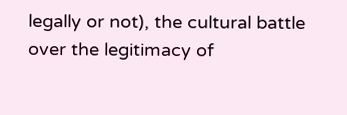legally or not), the cultural battle over the legitimacy of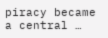piracy became a central …